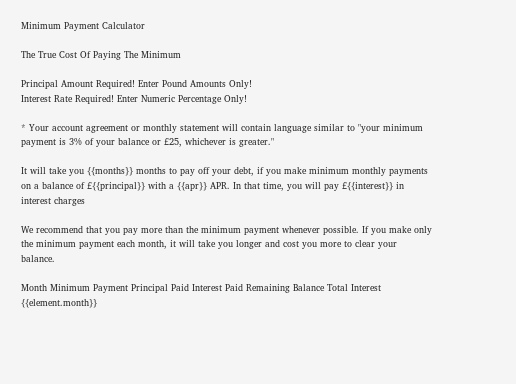Minimum Payment Calculator

The True Cost Of Paying The Minimum

Principal Amount Required! Enter Pound Amounts Only!
Interest Rate Required! Enter Numeric Percentage Only!

* Your account agreement or monthly statement will contain language similar to "your minimum payment is 3% of your balance or £25, whichever is greater."

It will take you {{months}} months to pay off your debt, if you make minimum monthly payments on a balance of £{{principal}} with a {{apr}} APR. In that time, you will pay £{{interest}} in interest charges

We recommend that you pay more than the minimum payment whenever possible. If you make only the minimum payment each month, it will take you longer and cost you more to clear your balance.

Month Minimum Payment Principal Paid Interest Paid Remaining Balance Total Interest
{{element.month}}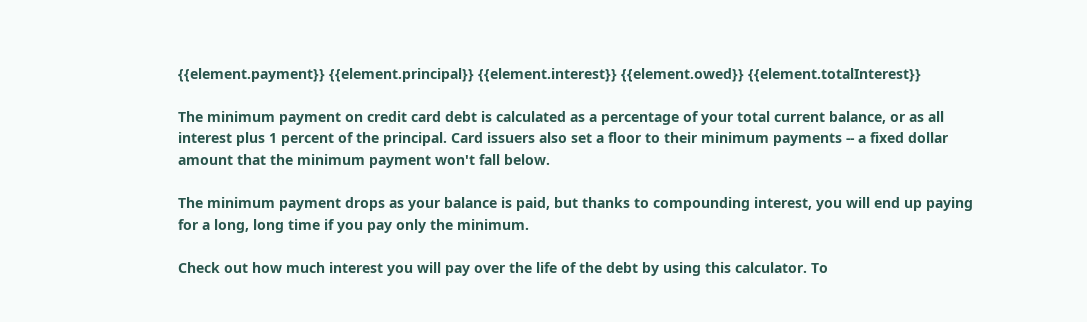{{element.payment}} {{element.principal}} {{element.interest}} {{element.owed}} {{element.totalInterest}}

The minimum payment on credit card debt is calculated as a percentage of your total current balance, or as all interest plus 1 percent of the principal. Card issuers also set a floor to their minimum payments -- a fixed dollar amount that the minimum payment won't fall below.

The minimum payment drops as your balance is paid, but thanks to compounding interest, you will end up paying for a long, long time if you pay only the minimum.

Check out how much interest you will pay over the life of the debt by using this calculator. To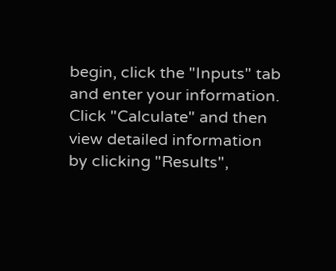begin, click the "Inputs" tab and enter your information. Click "Calculate" and then view detailed information by clicking "Results",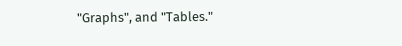"Graphs", and "Tables."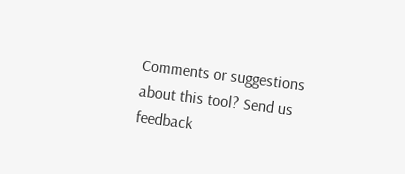Comments or suggestions about this tool? Send us feedback